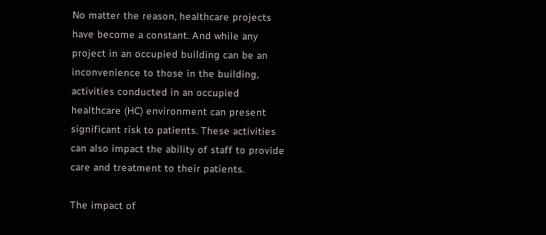No matter the reason, healthcare projects have become a constant. And while any project in an occupied building can be an inconvenience to those in the building, activities conducted in an occupied healthcare (HC) environment can present significant risk to patients. These activities can also impact the ability of staff to provide care and treatment to their patients.

The impact of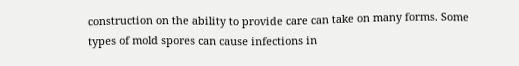construction on the ability to provide care can take on many forms. Some types of mold spores can cause infections in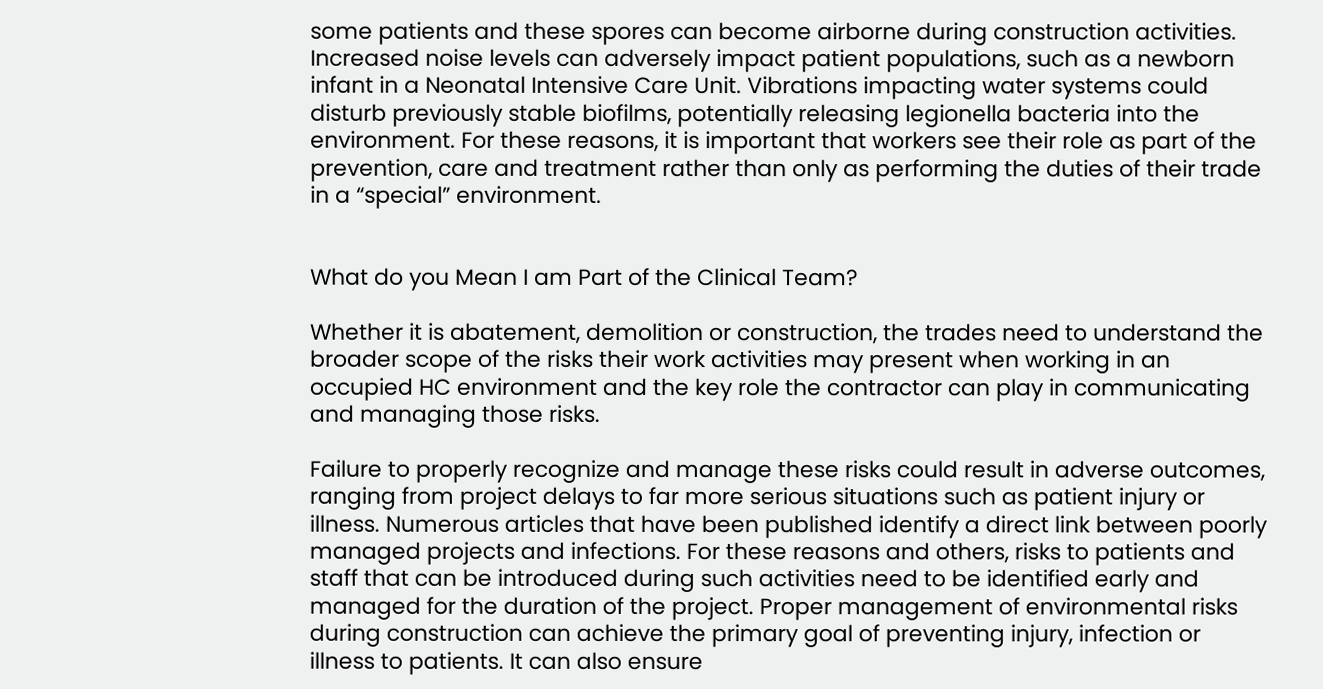some patients and these spores can become airborne during construction activities. Increased noise levels can adversely impact patient populations, such as a newborn infant in a Neonatal Intensive Care Unit. Vibrations impacting water systems could disturb previously stable biofilms, potentially releasing legionella bacteria into the environment. For these reasons, it is important that workers see their role as part of the prevention, care and treatment rather than only as performing the duties of their trade in a “special” environment.


What do you Mean I am Part of the Clinical Team?

Whether it is abatement, demolition or construction, the trades need to understand the broader scope of the risks their work activities may present when working in an occupied HC environment and the key role the contractor can play in communicating and managing those risks.

Failure to properly recognize and manage these risks could result in adverse outcomes, ranging from project delays to far more serious situations such as patient injury or illness. Numerous articles that have been published identify a direct link between poorly managed projects and infections. For these reasons and others, risks to patients and staff that can be introduced during such activities need to be identified early and managed for the duration of the project. Proper management of environmental risks during construction can achieve the primary goal of preventing injury, infection or illness to patients. It can also ensure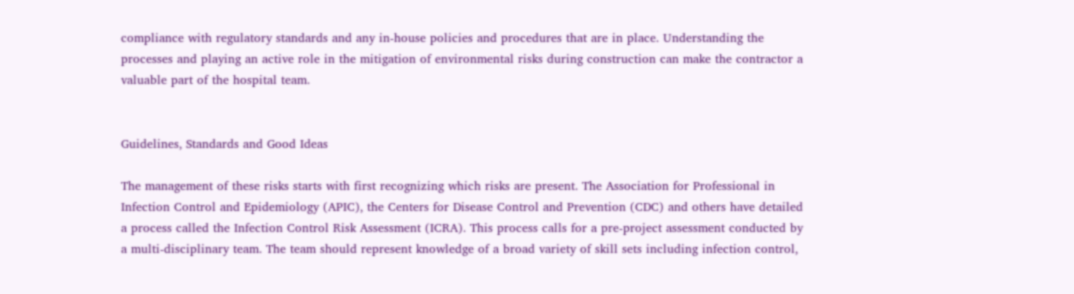compliance with regulatory standards and any in-house policies and procedures that are in place. Understanding the processes and playing an active role in the mitigation of environmental risks during construction can make the contractor a valuable part of the hospital team.


Guidelines, Standards and Good Ideas

The management of these risks starts with first recognizing which risks are present. The Association for Professional in Infection Control and Epidemiology (APIC), the Centers for Disease Control and Prevention (CDC) and others have detailed a process called the Infection Control Risk Assessment (ICRA). This process calls for a pre-project assessment conducted by a multi-disciplinary team. The team should represent knowledge of a broad variety of skill sets including infection control,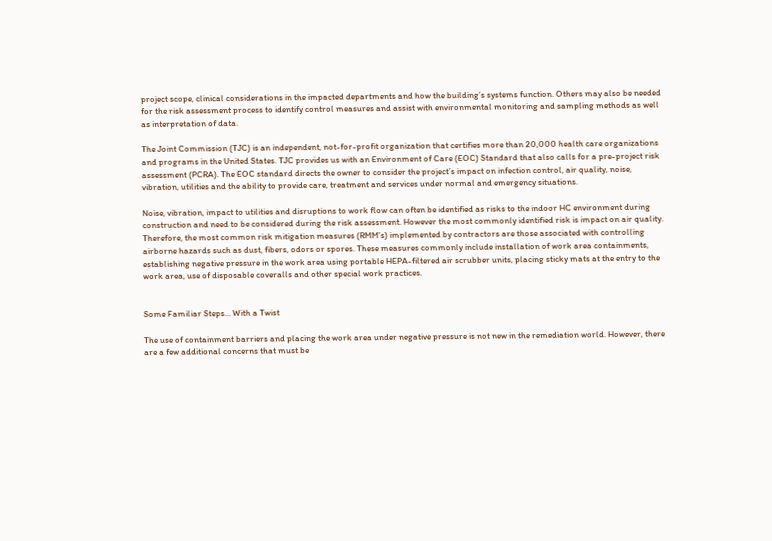project scope, clinical considerations in the impacted departments and how the building’s systems function. Others may also be needed for the risk assessment process to identify control measures and assist with environmental monitoring and sampling methods as well as interpretation of data.

The Joint Commission (TJC) is an independent, not-for-profit organization that certifies more than 20,000 health care organizations and programs in the United States. TJC provides us with an Environment of Care (EOC) Standard that also calls for a pre-project risk assessment (PCRA). The EOC standard directs the owner to consider the project’s impact on infection control, air quality, noise, vibration, utilities and the ability to provide care, treatment and services under normal and emergency situations.

Noise, vibration, impact to utilities and disruptions to work flow can often be identified as risks to the indoor HC environment during construction and need to be considered during the risk assessment. However the most commonly identified risk is impact on air quality. Therefore, the most common risk mitigation measures (RMM’s) implemented by contractors are those associated with controlling airborne hazards such as dust, fibers, odors or spores. These measures commonly include installation of work area containments, establishing negative pressure in the work area using portable HEPA-filtered air scrubber units, placing sticky mats at the entry to the work area, use of disposable coveralls and other special work practices.


Some Familiar Steps… With a Twist

The use of containment barriers and placing the work area under negative pressure is not new in the remediation world. However, there are a few additional concerns that must be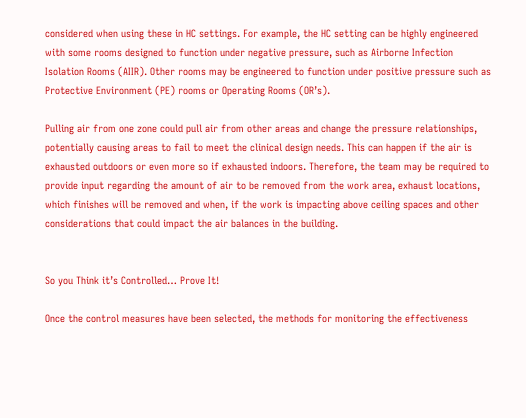considered when using these in HC settings. For example, the HC setting can be highly engineered with some rooms designed to function under negative pressure, such as Airborne Infection Isolation Rooms (AIIR). Other rooms may be engineered to function under positive pressure such as Protective Environment (PE) rooms or Operating Rooms (OR’s).

Pulling air from one zone could pull air from other areas and change the pressure relationships, potentially causing areas to fail to meet the clinical design needs. This can happen if the air is exhausted outdoors or even more so if exhausted indoors. Therefore, the team may be required to provide input regarding the amount of air to be removed from the work area, exhaust locations, which finishes will be removed and when, if the work is impacting above ceiling spaces and other considerations that could impact the air balances in the building.


So you Think it’s Controlled… Prove It!

Once the control measures have been selected, the methods for monitoring the effectiveness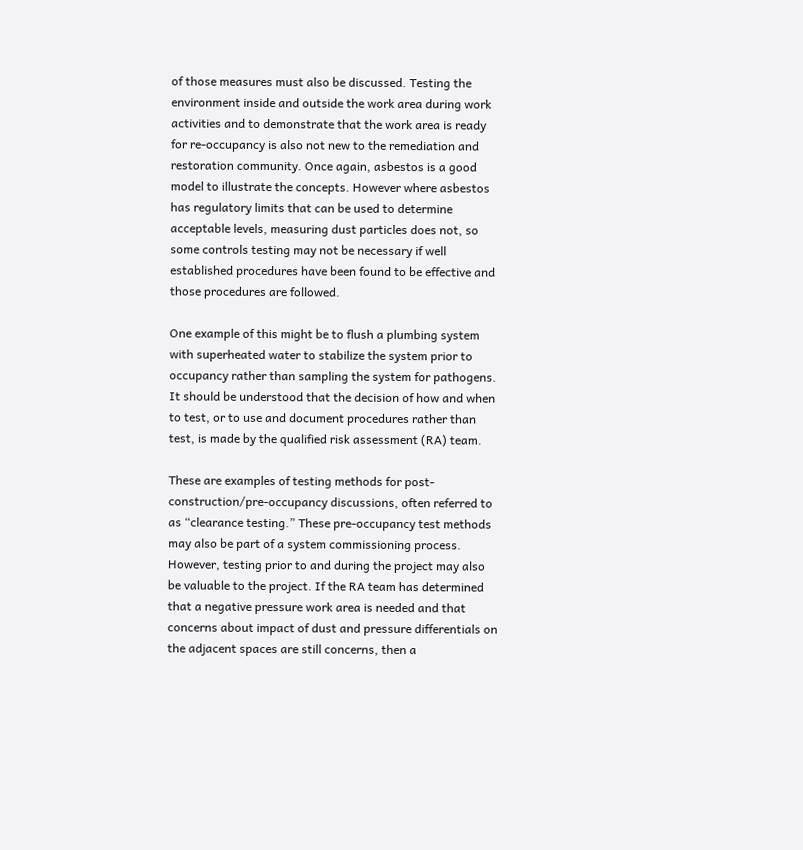of those measures must also be discussed. Testing the environment inside and outside the work area during work activities and to demonstrate that the work area is ready for re-occupancy is also not new to the remediation and restoration community. Once again, asbestos is a good model to illustrate the concepts. However where asbestos has regulatory limits that can be used to determine acceptable levels, measuring dust particles does not, so some controls testing may not be necessary if well established procedures have been found to be effective and those procedures are followed.

One example of this might be to flush a plumbing system with superheated water to stabilize the system prior to occupancy rather than sampling the system for pathogens. It should be understood that the decision of how and when to test, or to use and document procedures rather than test, is made by the qualified risk assessment (RA) team.

These are examples of testing methods for post-construction/pre-occupancy discussions, often referred to as “clearance testing.” These pre-occupancy test methods may also be part of a system commissioning process. However, testing prior to and during the project may also be valuable to the project. If the RA team has determined that a negative pressure work area is needed and that concerns about impact of dust and pressure differentials on the adjacent spaces are still concerns, then a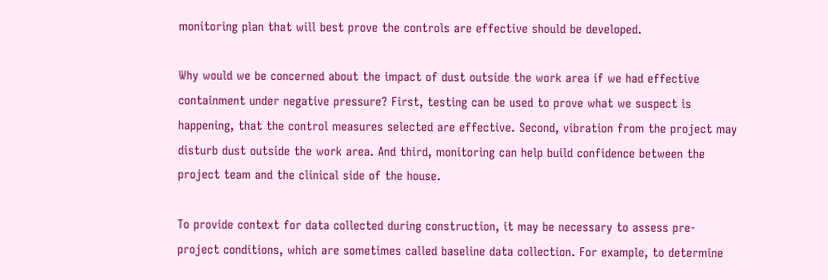monitoring plan that will best prove the controls are effective should be developed.

Why would we be concerned about the impact of dust outside the work area if we had effective containment under negative pressure? First, testing can be used to prove what we suspect is happening, that the control measures selected are effective. Second, vibration from the project may disturb dust outside the work area. And third, monitoring can help build confidence between the project team and the clinical side of the house.

To provide context for data collected during construction, it may be necessary to assess pre-project conditions, which are sometimes called baseline data collection. For example, to determine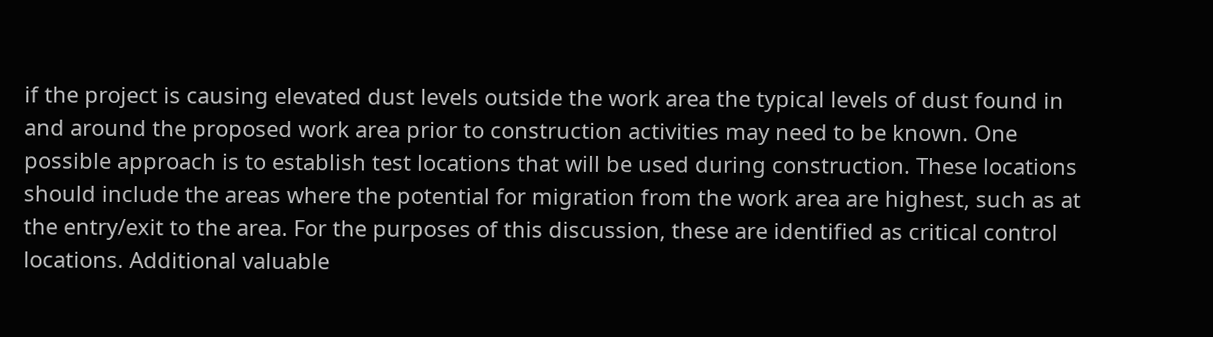if the project is causing elevated dust levels outside the work area the typical levels of dust found in and around the proposed work area prior to construction activities may need to be known. One possible approach is to establish test locations that will be used during construction. These locations should include the areas where the potential for migration from the work area are highest, such as at the entry/exit to the area. For the purposes of this discussion, these are identified as critical control locations. Additional valuable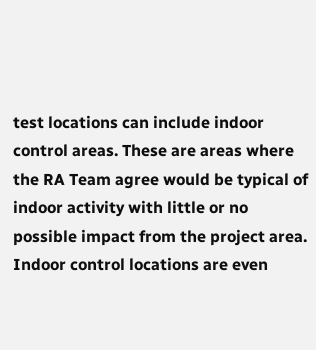test locations can include indoor control areas. These are areas where the RA Team agree would be typical of indoor activity with little or no possible impact from the project area.  Indoor control locations are even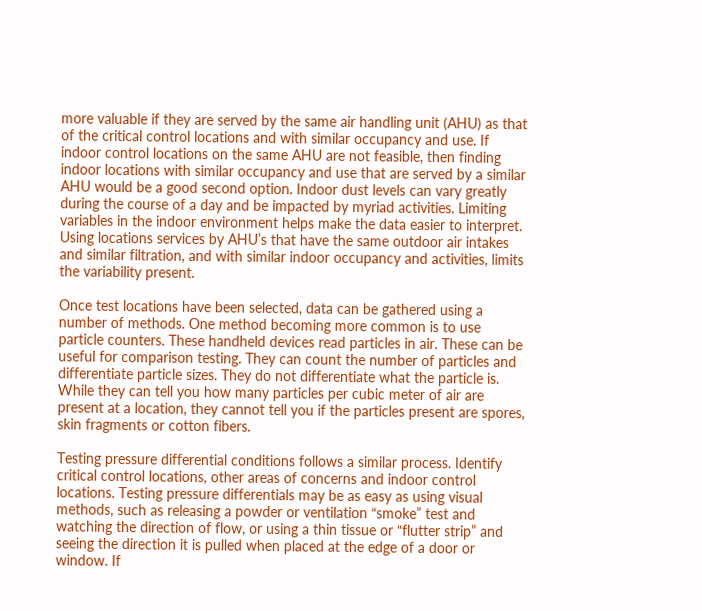more valuable if they are served by the same air handling unit (AHU) as that of the critical control locations and with similar occupancy and use. If indoor control locations on the same AHU are not feasible, then finding indoor locations with similar occupancy and use that are served by a similar AHU would be a good second option. Indoor dust levels can vary greatly during the course of a day and be impacted by myriad activities. Limiting variables in the indoor environment helps make the data easier to interpret. Using locations services by AHU’s that have the same outdoor air intakes and similar filtration, and with similar indoor occupancy and activities, limits the variability present.

Once test locations have been selected, data can be gathered using a number of methods. One method becoming more common is to use particle counters. These handheld devices read particles in air. These can be useful for comparison testing. They can count the number of particles and differentiate particle sizes. They do not differentiate what the particle is. While they can tell you how many particles per cubic meter of air are present at a location, they cannot tell you if the particles present are spores, skin fragments or cotton fibers.

Testing pressure differential conditions follows a similar process. Identify critical control locations, other areas of concerns and indoor control locations. Testing pressure differentials may be as easy as using visual methods, such as releasing a powder or ventilation “smoke” test and watching the direction of flow, or using a thin tissue or “flutter strip” and seeing the direction it is pulled when placed at the edge of a door or window. If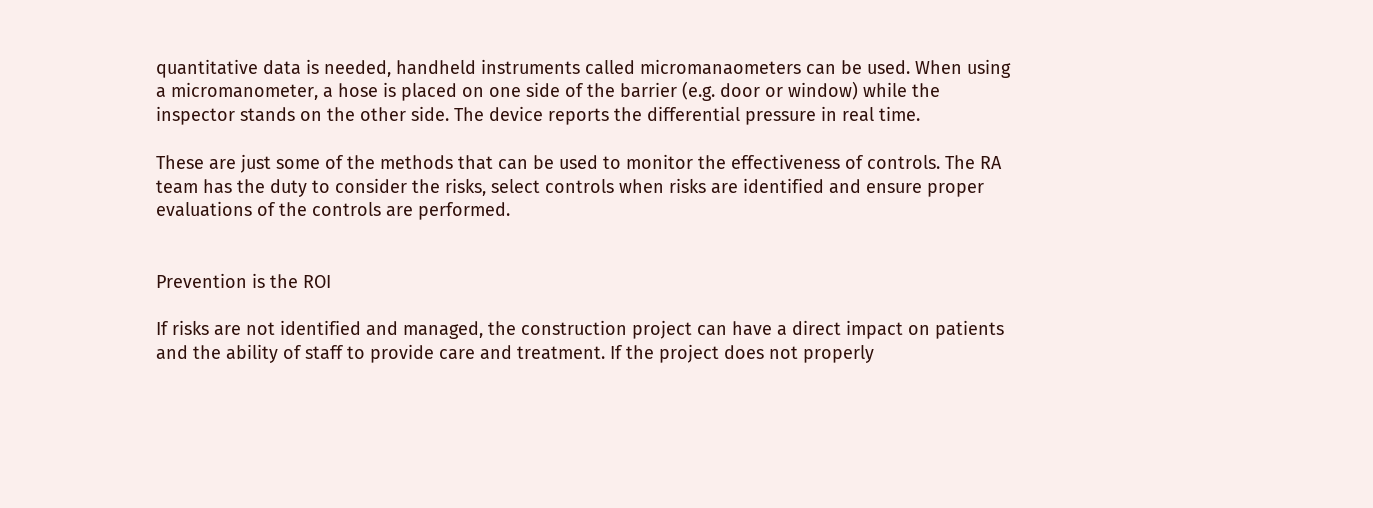quantitative data is needed, handheld instruments called micromanaometers can be used. When using a micromanometer, a hose is placed on one side of the barrier (e.g. door or window) while the inspector stands on the other side. The device reports the differential pressure in real time.

These are just some of the methods that can be used to monitor the effectiveness of controls. The RA team has the duty to consider the risks, select controls when risks are identified and ensure proper evaluations of the controls are performed.


Prevention is the ROI

If risks are not identified and managed, the construction project can have a direct impact on patients and the ability of staff to provide care and treatment. If the project does not properly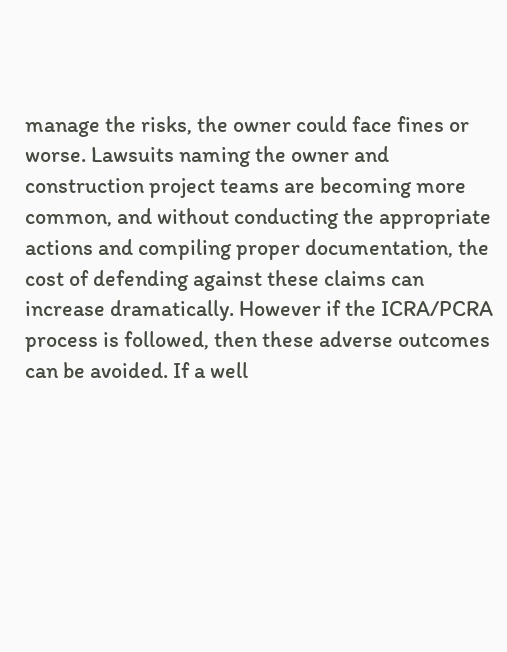manage the risks, the owner could face fines or worse. Lawsuits naming the owner and construction project teams are becoming more common, and without conducting the appropriate actions and compiling proper documentation, the cost of defending against these claims can increase dramatically. However if the ICRA/PCRA process is followed, then these adverse outcomes can be avoided. If a well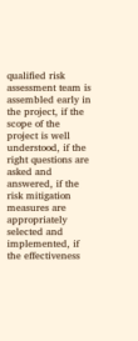qualified risk assessment team is assembled early in the project, if the scope of the project is well understood, if the right questions are asked and answered, if the risk mitigation measures are appropriately selected and implemented, if the effectiveness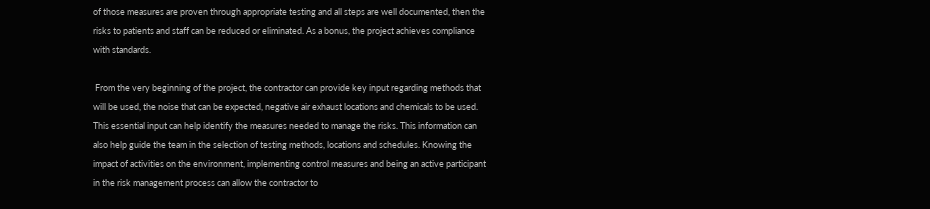of those measures are proven through appropriate testing and all steps are well documented, then the risks to patients and staff can be reduced or eliminated. As a bonus, the project achieves compliance with standards.

 From the very beginning of the project, the contractor can provide key input regarding methods that will be used, the noise that can be expected, negative air exhaust locations and chemicals to be used. This essential input can help identify the measures needed to manage the risks. This information can also help guide the team in the selection of testing methods, locations and schedules. Knowing the impact of activities on the environment, implementing control measures and being an active participant in the risk management process can allow the contractor to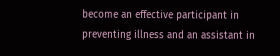become an effective participant in preventing illness and an assistant in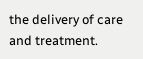the delivery of care and treatment.